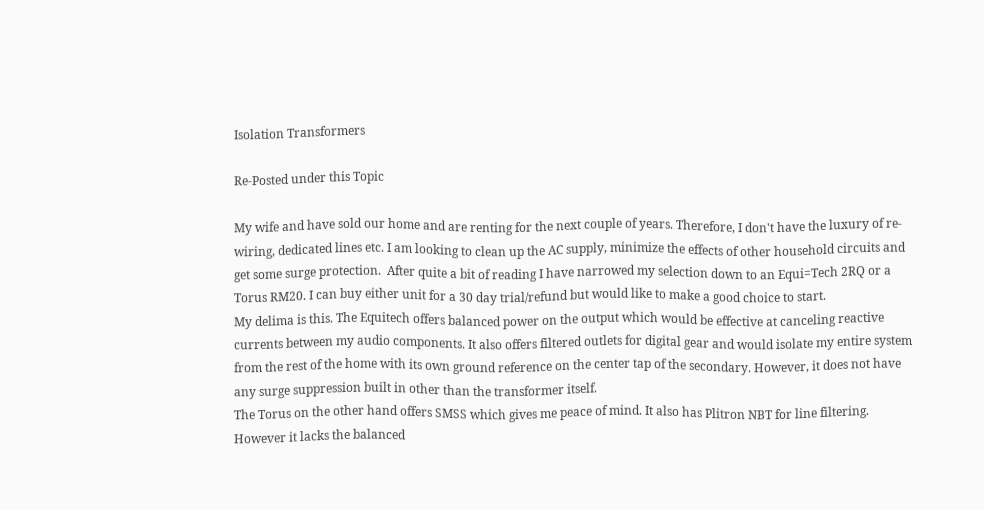Isolation Transformers

Re-Posted under this Topic

My wife and have sold our home and are renting for the next couple of years. Therefore, I don't have the luxury of re-wiring, dedicated lines etc. I am looking to clean up the AC supply, minimize the effects of other household circuits and get some surge protection.  After quite a bit of reading I have narrowed my selection down to an Equi=Tech 2RQ or a Torus RM20. I can buy either unit for a 30 day trial/refund but would like to make a good choice to start.
My delima is this. The Equitech offers balanced power on the output which would be effective at canceling reactive currents between my audio components. It also offers filtered outlets for digital gear and would isolate my entire system from the rest of the home with its own ground reference on the center tap of the secondary. However, it does not have any surge suppression built in other than the transformer itself.
The Torus on the other hand offers SMSS which gives me peace of mind. It also has Plitron NBT for line filtering. However it lacks the balanced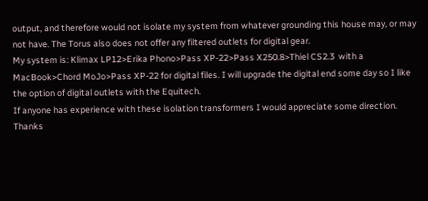output, and therefore would not isolate my system from whatever grounding this house may, or may not have. The Torus also does not offer any filtered outlets for digital gear.
My system is: Klimax LP12>Erika Phono>Pass XP-22>Pass X250.8>Thiel CS2.3  with a MacBook>Chord MoJo>Pass XP-22 for digital files. I will upgrade the digital end some day so I like the option of digital outlets with the Equitech.
If anyone has experience with these isolation transformers I would appreciate some direction. Thanks